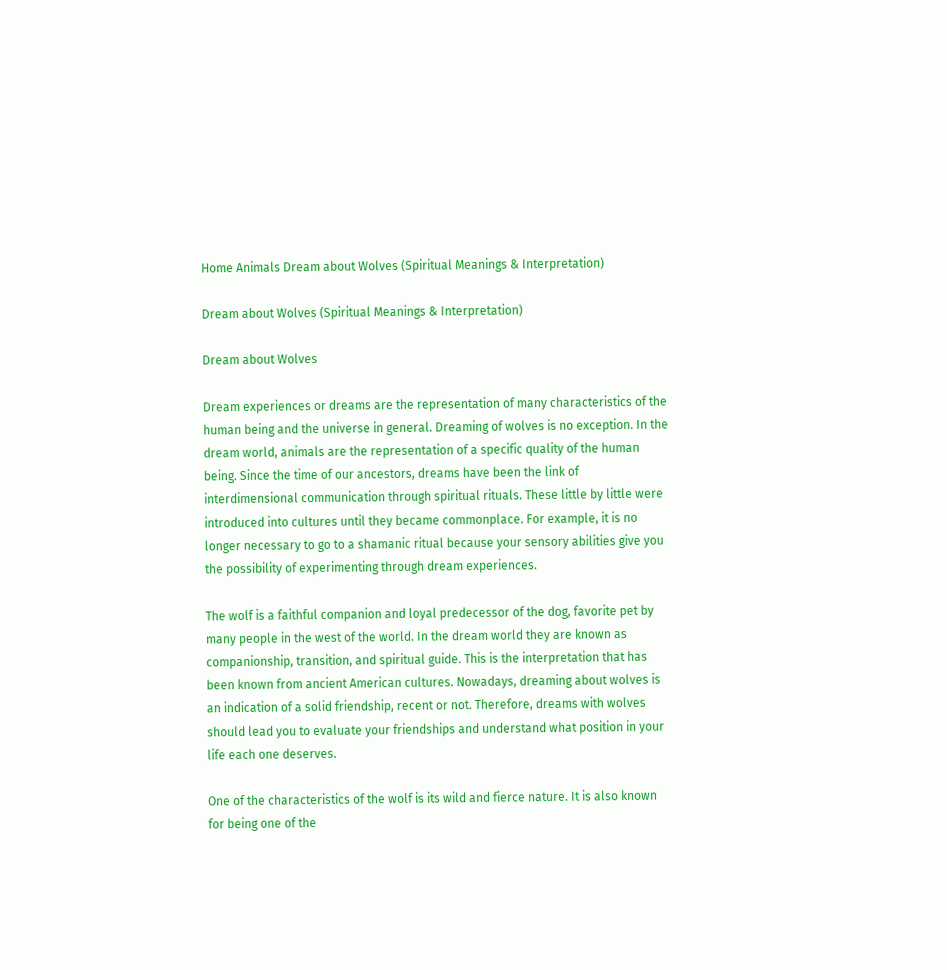Home Animals Dream about Wolves (Spiritual Meanings & Interpretation)

Dream about Wolves (Spiritual Meanings & Interpretation)

Dream about Wolves

Dream experiences or dreams are the representation of many characteristics of the human being and the universe in general. Dreaming of wolves is no exception. In the dream world, animals are the representation of a specific quality of the human being. Since the time of our ancestors, dreams have been the link of interdimensional communication through spiritual rituals. These little by little were introduced into cultures until they became commonplace. For example, it is no longer necessary to go to a shamanic ritual because your sensory abilities give you the possibility of experimenting through dream experiences.

The wolf is a faithful companion and loyal predecessor of the dog, favorite pet by many people in the west of the world. In the dream world they are known as companionship, transition, and spiritual guide. This is the interpretation that has been known from ancient American cultures. Nowadays, dreaming about wolves is an indication of a solid friendship, recent or not. Therefore, dreams with wolves should lead you to evaluate your friendships and understand what position in your life each one deserves.

One of the characteristics of the wolf is its wild and fierce nature. It is also known for being one of the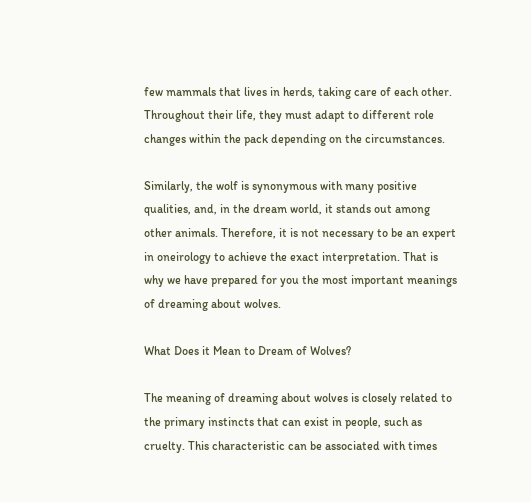few mammals that lives in herds, taking care of each other. Throughout their life, they must adapt to different role changes within the pack depending on the circumstances.

Similarly, the wolf is synonymous with many positive qualities, and, in the dream world, it stands out among other animals. Therefore, it is not necessary to be an expert in oneirology to achieve the exact interpretation. That is why we have prepared for you the most important meanings of dreaming about wolves.

What Does it Mean to Dream of Wolves?

The meaning of dreaming about wolves is closely related to the primary instincts that can exist in people, such as cruelty. This characteristic can be associated with times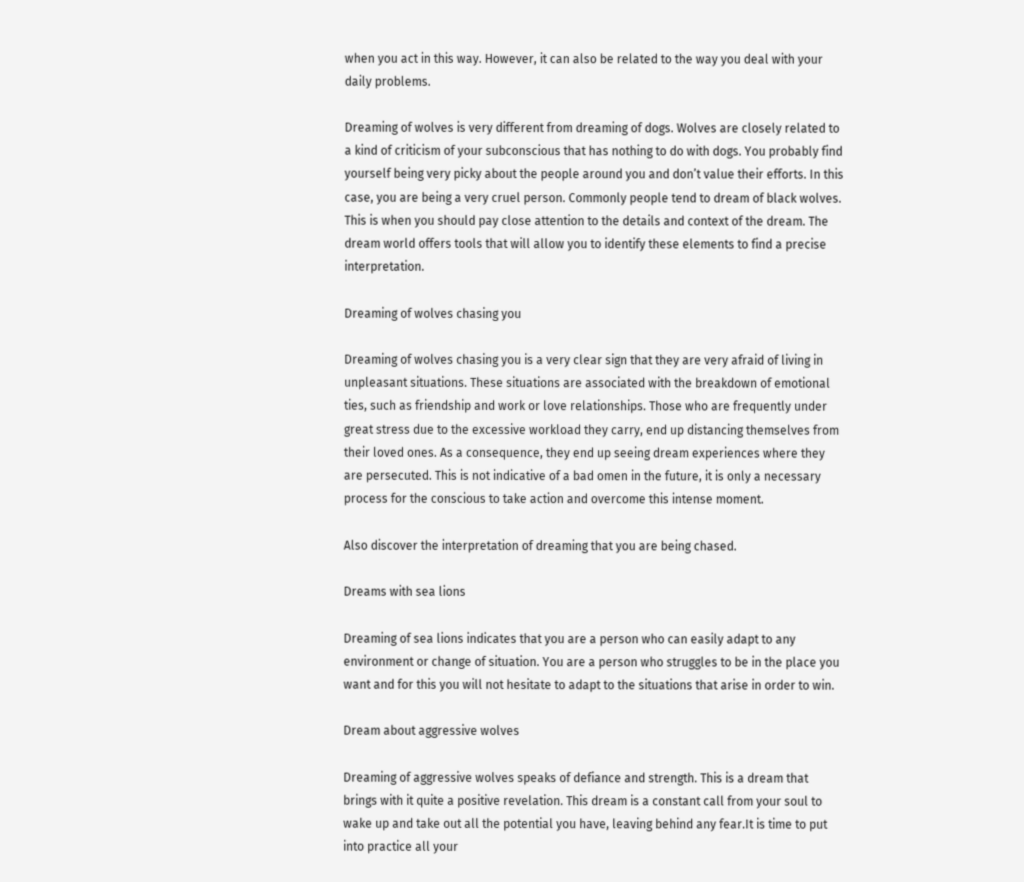when you act in this way. However, it can also be related to the way you deal with your daily problems.

Dreaming of wolves is very different from dreaming of dogs. Wolves are closely related to a kind of criticism of your subconscious that has nothing to do with dogs. You probably find yourself being very picky about the people around you and don’t value their efforts. In this case, you are being a very cruel person. Commonly people tend to dream of black wolves. This is when you should pay close attention to the details and context of the dream. The dream world offers tools that will allow you to identify these elements to find a precise interpretation.

Dreaming of wolves chasing you

Dreaming of wolves chasing you is a very clear sign that they are very afraid of living in unpleasant situations. These situations are associated with the breakdown of emotional ties, such as friendship and work or love relationships. Those who are frequently under great stress due to the excessive workload they carry, end up distancing themselves from their loved ones. As a consequence, they end up seeing dream experiences where they are persecuted. This is not indicative of a bad omen in the future, it is only a necessary process for the conscious to take action and overcome this intense moment.

Also discover the interpretation of dreaming that you are being chased.

Dreams with sea lions

Dreaming of sea lions indicates that you are a person who can easily adapt to any environment or change of situation. You are a person who struggles to be in the place you want and for this you will not hesitate to adapt to the situations that arise in order to win.

Dream about aggressive wolves

Dreaming of aggressive wolves speaks of defiance and strength. This is a dream that brings with it quite a positive revelation. This dream is a constant call from your soul to wake up and take out all the potential you have, leaving behind any fear.It is time to put into practice all your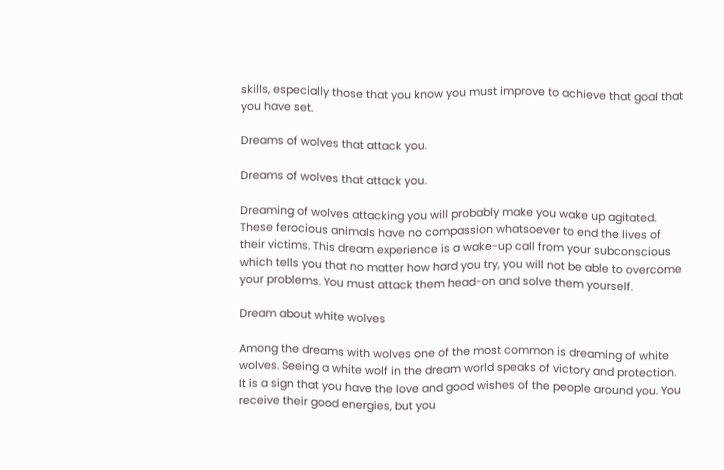skills, especially those that you know you must improve to achieve that goal that you have set.

Dreams of wolves that attack you.

Dreams of wolves that attack you.

Dreaming of wolves attacking you will probably make you wake up agitated. These ferocious animals have no compassion whatsoever to end the lives of their victims. This dream experience is a wake-up call from your subconscious which tells you that no matter how hard you try, you will not be able to overcome your problems. You must attack them head-on and solve them yourself.

Dream about white wolves

Among the dreams with wolves one of the most common is dreaming of white wolves. Seeing a white wolf in the dream world speaks of victory and protection. It is a sign that you have the love and good wishes of the people around you. You receive their good energies, but you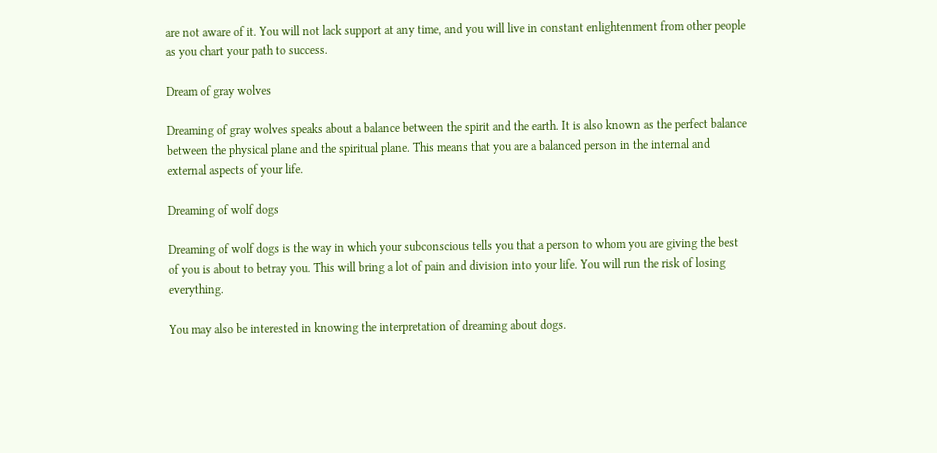are not aware of it. You will not lack support at any time, and you will live in constant enlightenment from other people as you chart your path to success.

Dream of gray wolves

Dreaming of gray wolves speaks about a balance between the spirit and the earth. It is also known as the perfect balance between the physical plane and the spiritual plane. This means that you are a balanced person in the internal and external aspects of your life.

Dreaming of wolf dogs

Dreaming of wolf dogs is the way in which your subconscious tells you that a person to whom you are giving the best of you is about to betray you. This will bring a lot of pain and division into your life. You will run the risk of losing everything.

You may also be interested in knowing the interpretation of dreaming about dogs.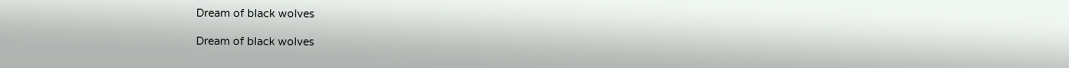Dream of black wolves

Dream of black wolves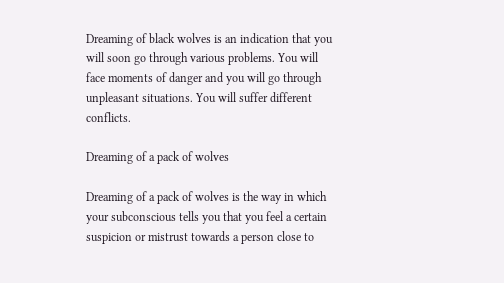Dreaming of black wolves is an indication that you will soon go through various problems. You will face moments of danger and you will go through unpleasant situations. You will suffer different conflicts.

Dreaming of a pack of wolves

Dreaming of a pack of wolves is the way in which your subconscious tells you that you feel a certain suspicion or mistrust towards a person close to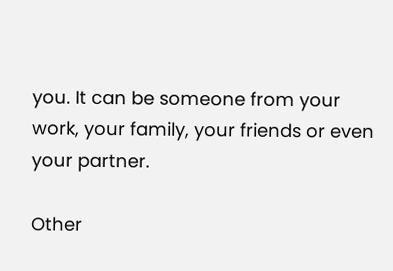you. It can be someone from your work, your family, your friends or even your partner.

Other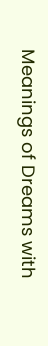Meanings of Dreams with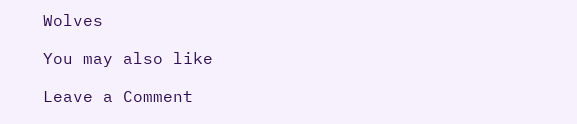Wolves

You may also like

Leave a Comment